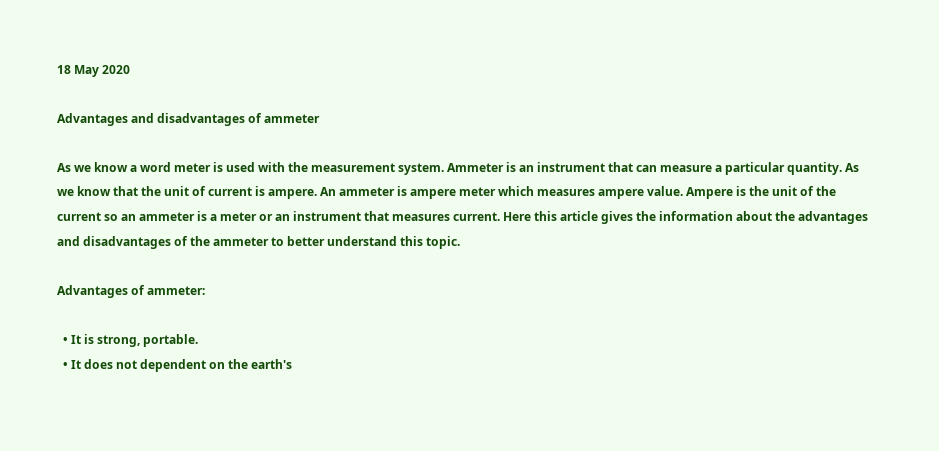18 May 2020

Advantages and disadvantages of ammeter

As we know a word meter is used with the measurement system. Ammeter is an instrument that can measure a particular quantity. As we know that the unit of current is ampere. An ammeter is ampere meter which measures ampere value. Ampere is the unit of the current so an ammeter is a meter or an instrument that measures current. Here this article gives the information about the advantages and disadvantages of the ammeter to better understand this topic.

Advantages of ammeter:

  • It is strong, portable.
  • It does not dependent on the earth's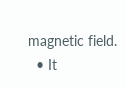magnetic field.
  • It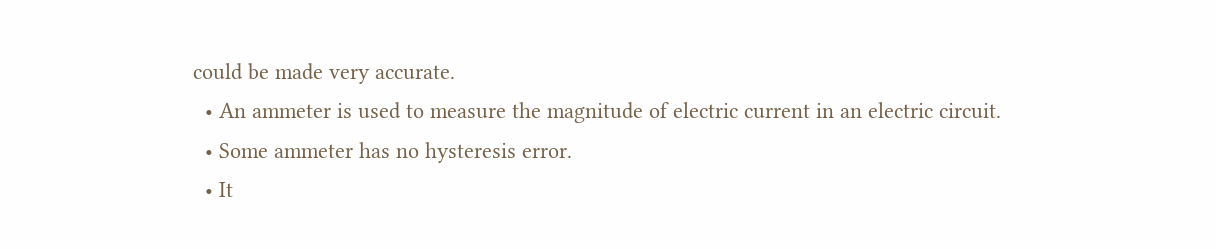could be made very accurate.
  • An ammeter is used to measure the magnitude of electric current in an electric circuit.
  • Some ammeter has no hysteresis error.
  • It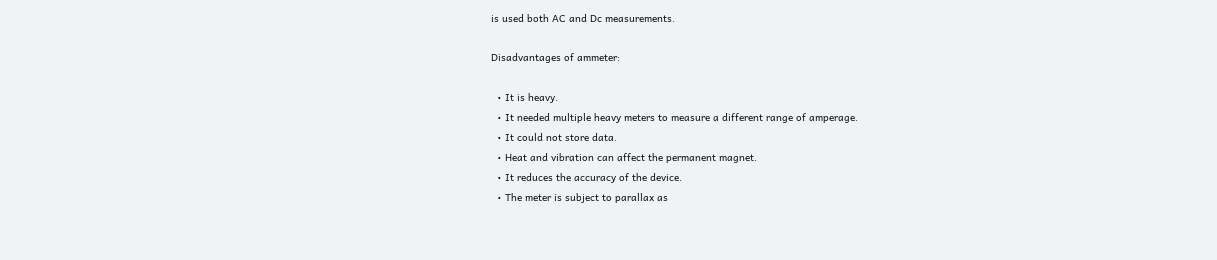is used both AC and Dc measurements.

Disadvantages of ammeter:

  • It is heavy.
  • It needed multiple heavy meters to measure a different range of amperage.
  • It could not store data.
  • Heat and vibration can affect the permanent magnet.
  • It reduces the accuracy of the device.
  • The meter is subject to parallax as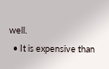well.
  • It is expensive than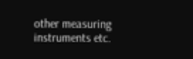other measuring instruments etc.